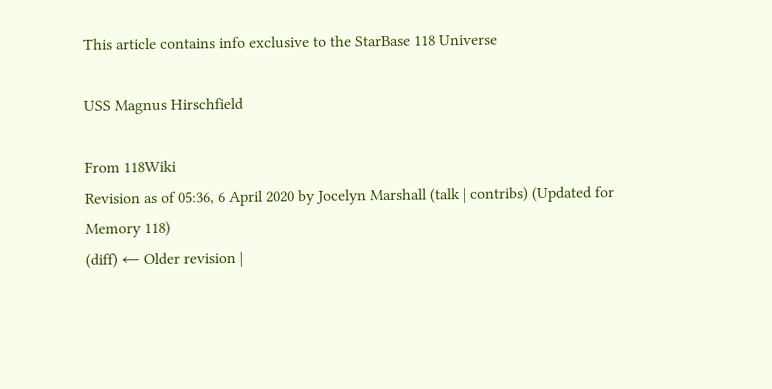This article contains info exclusive to the StarBase 118 Universe

USS Magnus Hirschfield

From 118Wiki
Revision as of 05:36, 6 April 2020 by Jocelyn Marshall (talk | contribs) (Updated for Memory 118)
(diff) ← Older revision |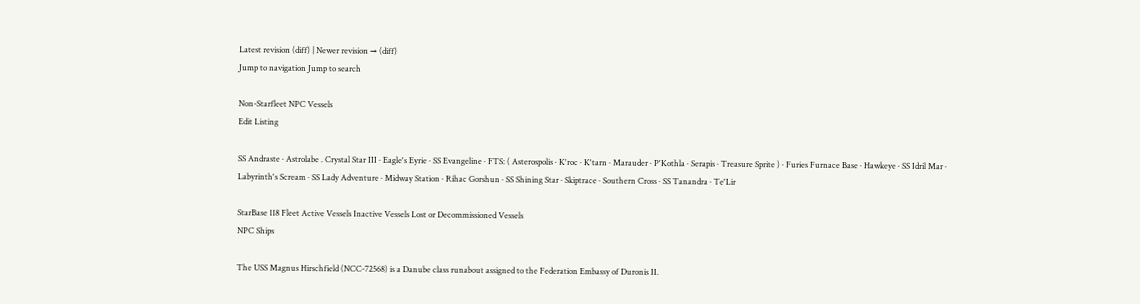Latest revision (diff) | Newer revision → (diff)
Jump to navigation Jump to search

Non-Starfleet NPC Vessels
Edit Listing

SS Andraste · Astrolabe . Crystal Star III · Eagle's Eyrie · SS Evangeline · FTS: ( Asterospolis · K'roc · K'tarn · Marauder · P'Kothla · Serapis · Treasure Sprite ) · Furies Furnace Base · Hawkeye · SS Idril Mar · Labyrinth's Scream · SS Lady Adventure · Midway Station · Rihac Gorshun · SS Shining Star · Skiptrace · Southern Cross · SS Tanandra · Te'Lir

StarBase 118 Fleet Active Vessels Inactive Vessels Lost or Decommissioned Vessels
NPC Ships

The USS Magnus Hirschfield (NCC-72568) is a Danube class runabout assigned to the Federation Embassy of Duronis II.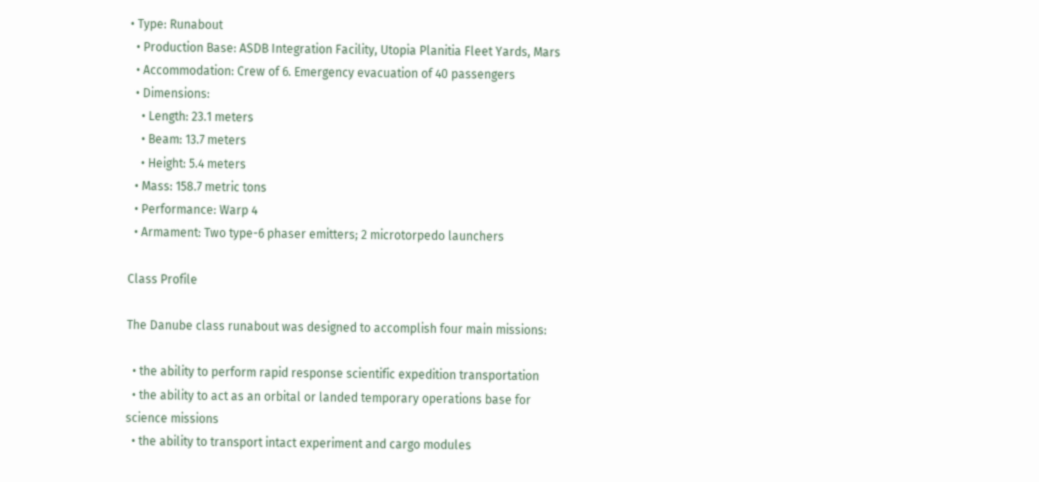• Type: Runabout
  • Production Base: ASDB Integration Facility, Utopia Planitia Fleet Yards, Mars
  • Accommodation: Crew of 6. Emergency evacuation of 40 passengers
  • Dimensions:
    • Length: 23.1 meters
    • Beam: 13.7 meters
    • Height: 5.4 meters
  • Mass: 158.7 metric tons
  • Performance: Warp 4
  • Armament: Two type-6 phaser emitters; 2 microtorpedo launchers

Class Profile

The Danube class runabout was designed to accomplish four main missions:

  • the ability to perform rapid response scientific expedition transportation
  • the ability to act as an orbital or landed temporary operations base for science missions
  • the ability to transport intact experiment and cargo modules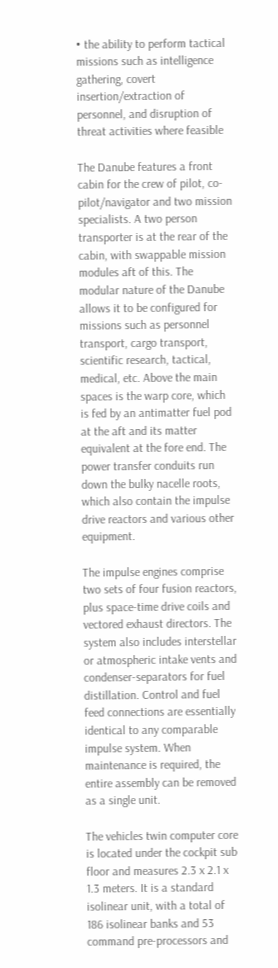• the ability to perform tactical missions such as intelligence gathering, covert insertion/extraction of personnel, and disruption of threat activities where feasible

The Danube features a front cabin for the crew of pilot, co-pilot/navigator and two mission specialists. A two person transporter is at the rear of the cabin, with swappable mission modules aft of this. The modular nature of the Danube allows it to be configured for missions such as personnel transport, cargo transport, scientific research, tactical, medical, etc. Above the main spaces is the warp core, which is fed by an antimatter fuel pod at the aft and its matter equivalent at the fore end. The power transfer conduits run down the bulky nacelle roots, which also contain the impulse drive reactors and various other equipment.

The impulse engines comprise two sets of four fusion reactors, plus space-time drive coils and vectored exhaust directors. The system also includes interstellar or atmospheric intake vents and condenser-separators for fuel distillation. Control and fuel feed connections are essentially identical to any comparable impulse system. When maintenance is required, the entire assembly can be removed as a single unit.

The vehicles twin computer core is located under the cockpit sub floor and measures 2.3 x 2.1 x 1.3 meters. It is a standard isolinear unit, with a total of 186 isolinear banks and 53 command pre-processors and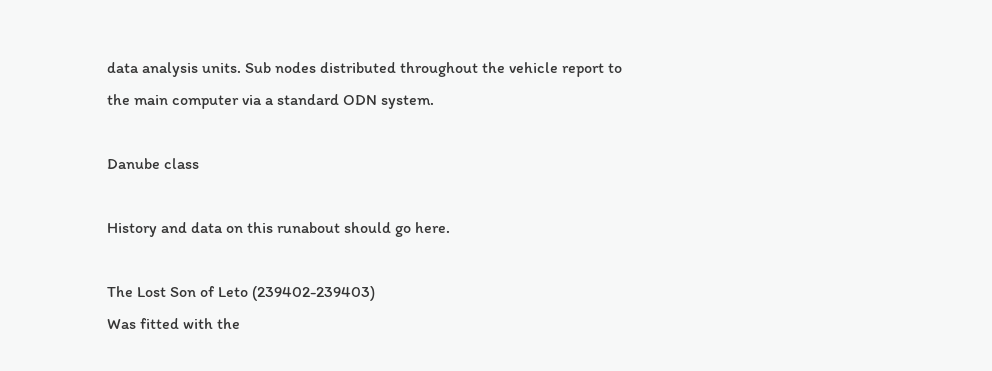data analysis units. Sub nodes distributed throughout the vehicle report to the main computer via a standard ODN system.

Danube class

History and data on this runabout should go here.

The Lost Son of Leto (239402-239403)
Was fitted with the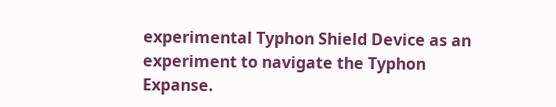experimental Typhon Shield Device as an experiment to navigate the Typhon Expanse.